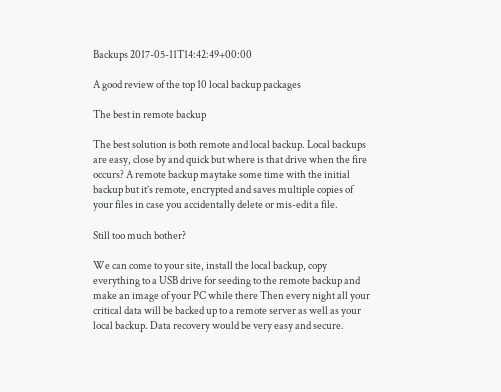Backups 2017-05-11T14:42:49+00:00

A good review of the top 10 local backup packages

The best in remote backup

The best solution is both remote and local backup. Local backups are easy, close by and quick but where is that drive when the fire occurs? A remote backup maytake some time with the initial backup but it’s remote, encrypted and saves multiple copies of your files in case you accidentally delete or mis-edit a file.

Still too much bother?

We can come to your site, install the local backup, copy everything to a USB drive for seeding to the remote backup and make an image of your PC while there Then every night all your critical data will be backed up to a remote server as well as your local backup. Data recovery would be very easy and secure.